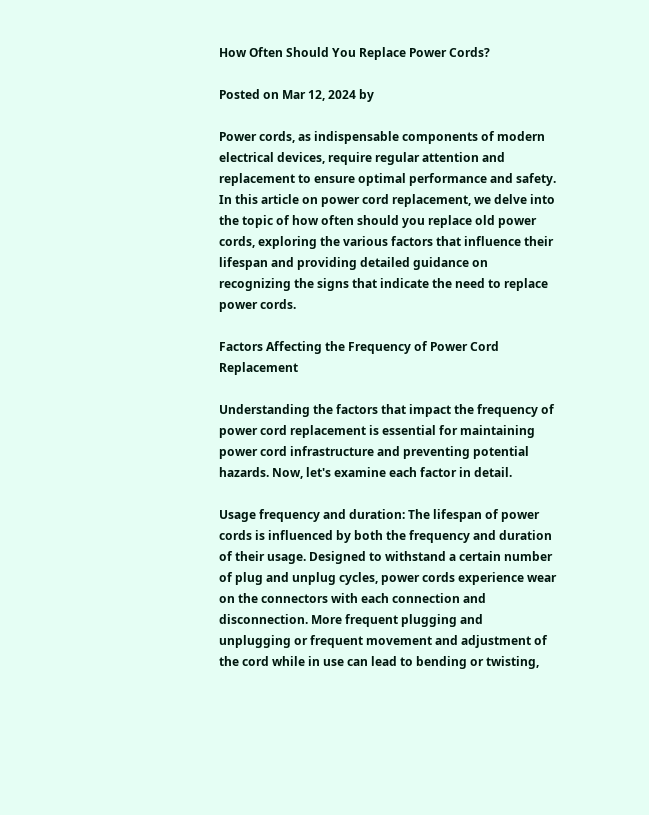How Often Should You Replace Power Cords?

Posted on Mar 12, 2024 by

Power cords, as indispensable components of modern electrical devices, require regular attention and replacement to ensure optimal performance and safety. In this article on power cord replacement, we delve into the topic of how often should you replace old power cords, exploring the various factors that influence their lifespan and providing detailed guidance on recognizing the signs that indicate the need to replace power cords.

Factors Affecting the Frequency of Power Cord Replacement

Understanding the factors that impact the frequency of power cord replacement is essential for maintaining power cord infrastructure and preventing potential hazards. Now, let's examine each factor in detail.

Usage frequency and duration: The lifespan of power cords is influenced by both the frequency and duration of their usage. Designed to withstand a certain number of plug and unplug cycles, power cords experience wear on the connectors with each connection and disconnection. More frequent plugging and unplugging or frequent movement and adjustment of the cord while in use can lead to bending or twisting,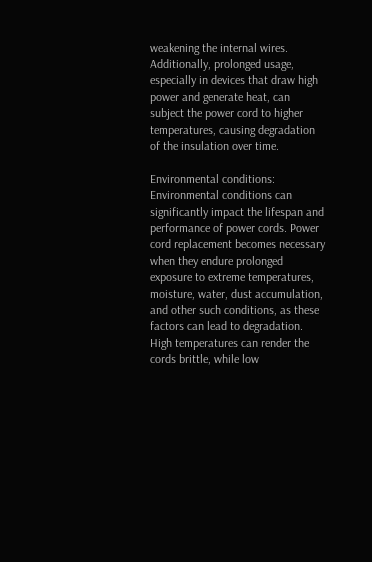weakening the internal wires. Additionally, prolonged usage, especially in devices that draw high power and generate heat, can subject the power cord to higher temperatures, causing degradation of the insulation over time.

Environmental conditions: Environmental conditions can significantly impact the lifespan and performance of power cords. Power cord replacement becomes necessary when they endure prolonged exposure to extreme temperatures, moisture, water, dust accumulation, and other such conditions, as these factors can lead to degradation. High temperatures can render the cords brittle, while low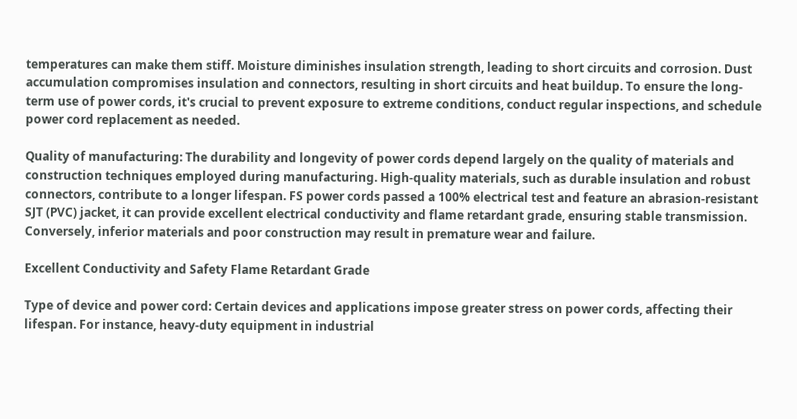temperatures can make them stiff. Moisture diminishes insulation strength, leading to short circuits and corrosion. Dust accumulation compromises insulation and connectors, resulting in short circuits and heat buildup. To ensure the long-term use of power cords, it's crucial to prevent exposure to extreme conditions, conduct regular inspections, and schedule power cord replacement as needed.

Quality of manufacturing: The durability and longevity of power cords depend largely on the quality of materials and construction techniques employed during manufacturing. High-quality materials, such as durable insulation and robust connectors, contribute to a longer lifespan. FS power cords passed a 100% electrical test and feature an abrasion-resistant SJT (PVC) jacket, it can provide excellent electrical conductivity and flame retardant grade, ensuring stable transmission. Conversely, inferior materials and poor construction may result in premature wear and failure.

Excellent Conductivity and Safety Flame Retardant Grade

Type of device and power cord: Certain devices and applications impose greater stress on power cords, affecting their lifespan. For instance, heavy-duty equipment in industrial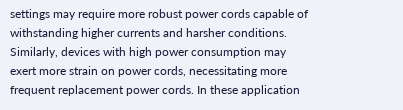settings may require more robust power cords capable of withstanding higher currents and harsher conditions. Similarly, devices with high power consumption may exert more strain on power cords, necessitating more frequent replacement power cords. In these application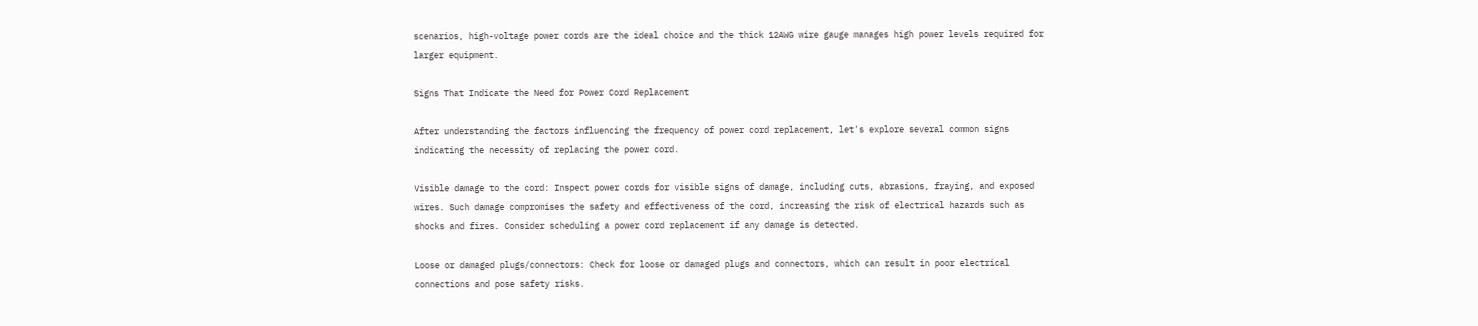scenarios, high-voltage power cords are the ideal choice and the thick 12AWG wire gauge manages high power levels required for larger equipment.

Signs That Indicate the Need for Power Cord Replacement

After understanding the factors influencing the frequency of power cord replacement, let's explore several common signs indicating the necessity of replacing the power cord.

Visible damage to the cord: Inspect power cords for visible signs of damage, including cuts, abrasions, fraying, and exposed wires. Such damage compromises the safety and effectiveness of the cord, increasing the risk of electrical hazards such as shocks and fires. Consider scheduling a power cord replacement if any damage is detected.

Loose or damaged plugs/connectors: Check for loose or damaged plugs and connectors, which can result in poor electrical connections and pose safety risks.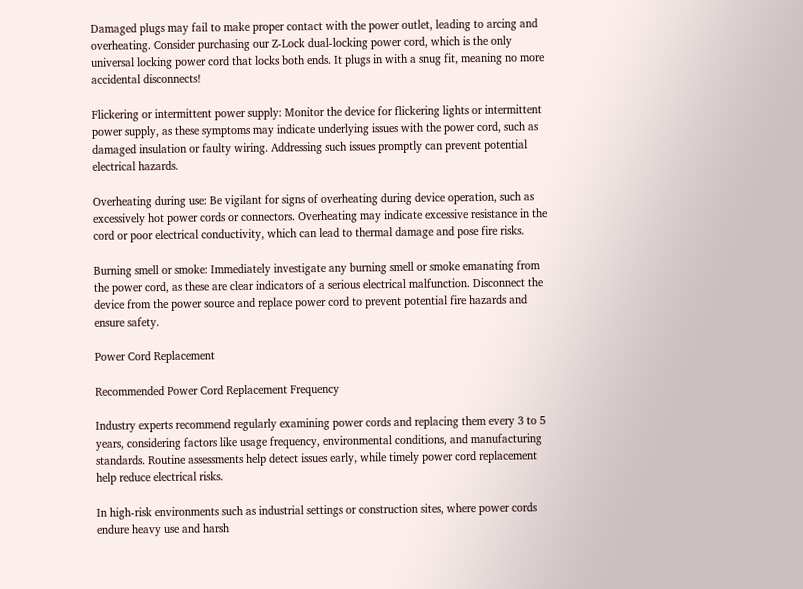Damaged plugs may fail to make proper contact with the power outlet, leading to arcing and overheating. Consider purchasing our Z-Lock dual-locking power cord, which is the only universal locking power cord that locks both ends. It plugs in with a snug fit, meaning no more accidental disconnects!

Flickering or intermittent power supply: Monitor the device for flickering lights or intermittent power supply, as these symptoms may indicate underlying issues with the power cord, such as damaged insulation or faulty wiring. Addressing such issues promptly can prevent potential electrical hazards.

Overheating during use: Be vigilant for signs of overheating during device operation, such as excessively hot power cords or connectors. Overheating may indicate excessive resistance in the cord or poor electrical conductivity, which can lead to thermal damage and pose fire risks.

Burning smell or smoke: Immediately investigate any burning smell or smoke emanating from the power cord, as these are clear indicators of a serious electrical malfunction. Disconnect the device from the power source and replace power cord to prevent potential fire hazards and ensure safety.

Power Cord Replacement

Recommended Power Cord Replacement Frequency

Industry experts recommend regularly examining power cords and replacing them every 3 to 5 years, considering factors like usage frequency, environmental conditions, and manufacturing standards. Routine assessments help detect issues early, while timely power cord replacement help reduce electrical risks.

In high-risk environments such as industrial settings or construction sites, where power cords endure heavy use and harsh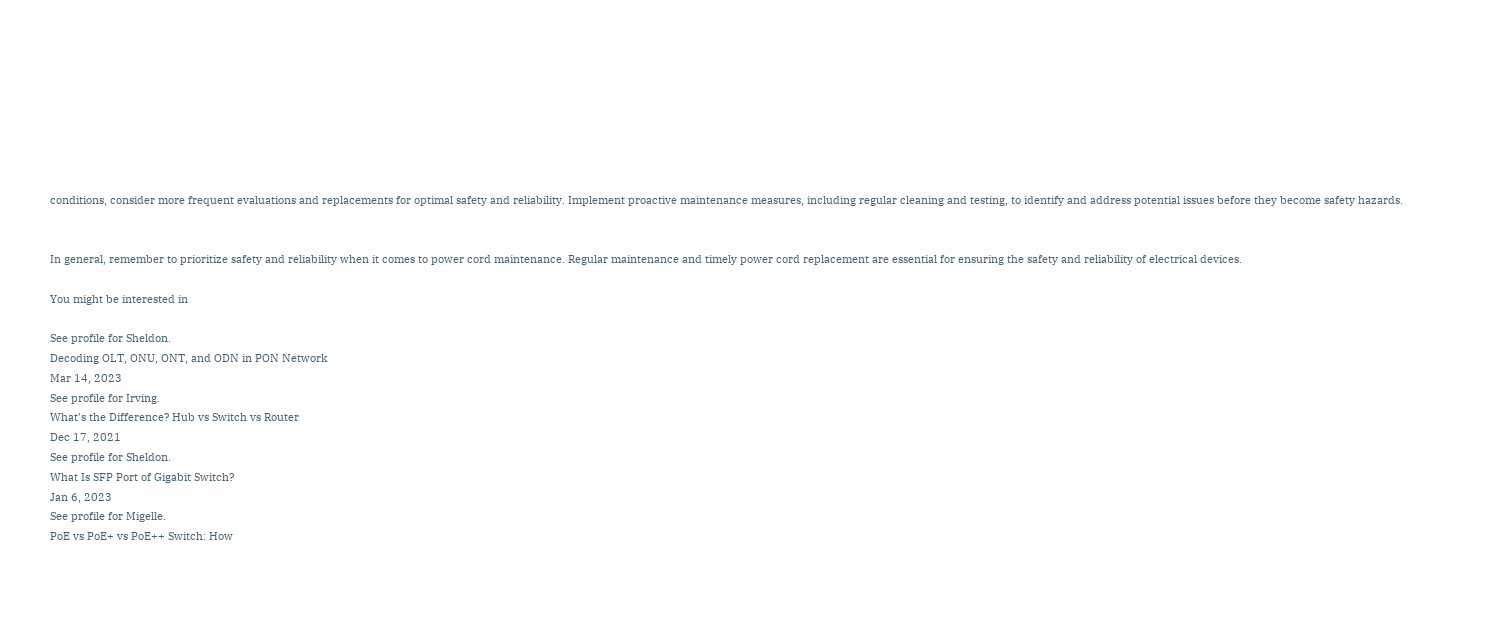conditions, consider more frequent evaluations and replacements for optimal safety and reliability. Implement proactive maintenance measures, including regular cleaning and testing, to identify and address potential issues before they become safety hazards.


In general, remember to prioritize safety and reliability when it comes to power cord maintenance. Regular maintenance and timely power cord replacement are essential for ensuring the safety and reliability of electrical devices.

You might be interested in

See profile for Sheldon.
Decoding OLT, ONU, ONT, and ODN in PON Network
Mar 14, 2023
See profile for Irving.
What's the Difference? Hub vs Switch vs Router
Dec 17, 2021
See profile for Sheldon.
What Is SFP Port of Gigabit Switch?
Jan 6, 2023
See profile for Migelle.
PoE vs PoE+ vs PoE++ Switch: How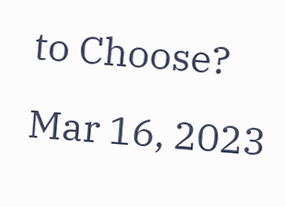to Choose?
Mar 16, 2023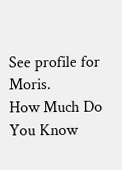See profile for Moris.
How Much Do You Know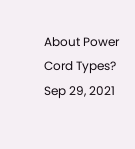About Power Cord Types?
Sep 29, 2021